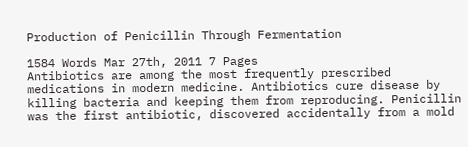Production of Penicillin Through Fermentation

1584 Words Mar 27th, 2011 7 Pages
Antibiotics are among the most frequently prescribed medications in modern medicine. Antibiotics cure disease by killing bacteria and keeping them from reproducing. Penicillin was the first antibiotic, discovered accidentally from a mold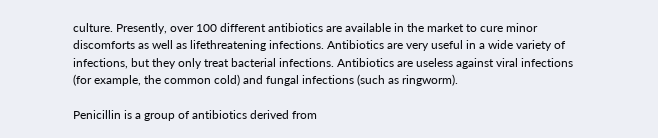culture. Presently, over 100 different antibiotics are available in the market to cure minor discomforts as well as lifethreatening infections. Antibiotics are very useful in a wide variety of infections, but they only treat bacterial infections. Antibiotics are useless against viral infections (for example, the common cold) and fungal infections (such as ringworm).

Penicillin is a group of antibiotics derived from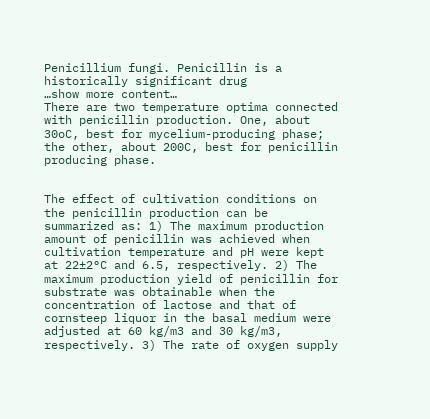Penicillium fungi. Penicillin is a historically significant drug
…show more content…
There are two temperature optima connected with penicillin production. One, about 30oC, best for mycelium-producing phase; the other, about 200C, best for penicillin producing phase.


The effect of cultivation conditions on the penicillin production can be summarized as: 1) The maximum production amount of penicillin was achieved when cultivation temperature and pH were kept at 22±2°C and 6.5, respectively. 2) The maximum production yield of penicillin for substrate was obtainable when the concentration of lactose and that of cornsteep liquor in the basal medium were adjusted at 60 kg/m3 and 30 kg/m3, respectively. 3) The rate of oxygen supply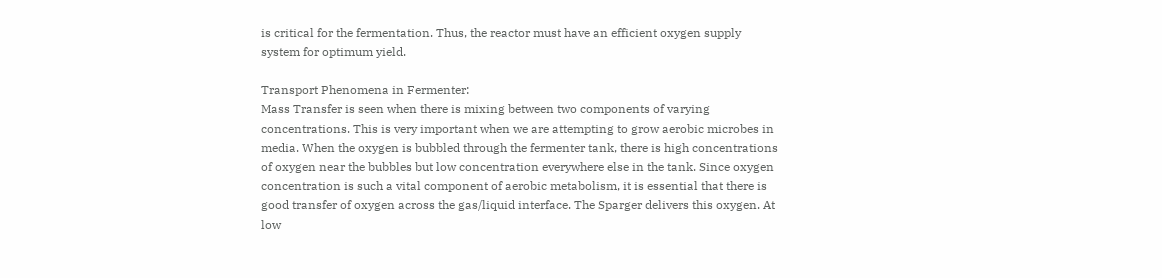is critical for the fermentation. Thus, the reactor must have an efficient oxygen supply system for optimum yield.

Transport Phenomena in Fermenter:
Mass Transfer is seen when there is mixing between two components of varying concentrations. This is very important when we are attempting to grow aerobic microbes in media. When the oxygen is bubbled through the fermenter tank, there is high concentrations of oxygen near the bubbles but low concentration everywhere else in the tank. Since oxygen concentration is such a vital component of aerobic metabolism, it is essential that there is good transfer of oxygen across the gas/liquid interface. The Sparger delivers this oxygen. At low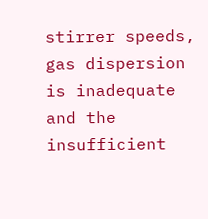stirrer speeds, gas dispersion is inadequate and the insufficient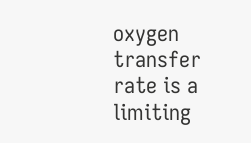oxygen transfer rate is a limiting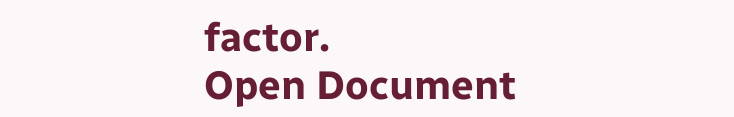factor.
Open Document